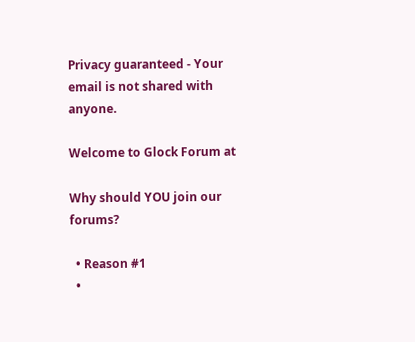Privacy guaranteed - Your email is not shared with anyone.

Welcome to Glock Forum at

Why should YOU join our forums?

  • Reason #1
  •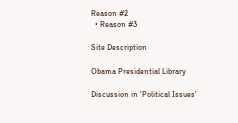Reason #2
  • Reason #3

Site Description

Obama Presidential Library

Discussion in 'Political Issues'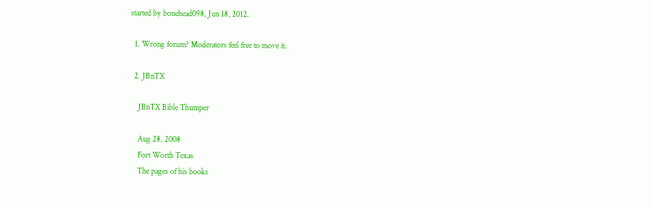started by bonehead098, Jun 18, 2012.

  1. Wrong forum? Moderators feel free to move it.

  2. JBnTX

    JBnTX Bible Thumper

    Aug 28, 2008
    Fort Worth Texas
    The pages of his books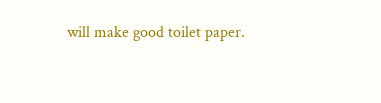will make good toilet paper.